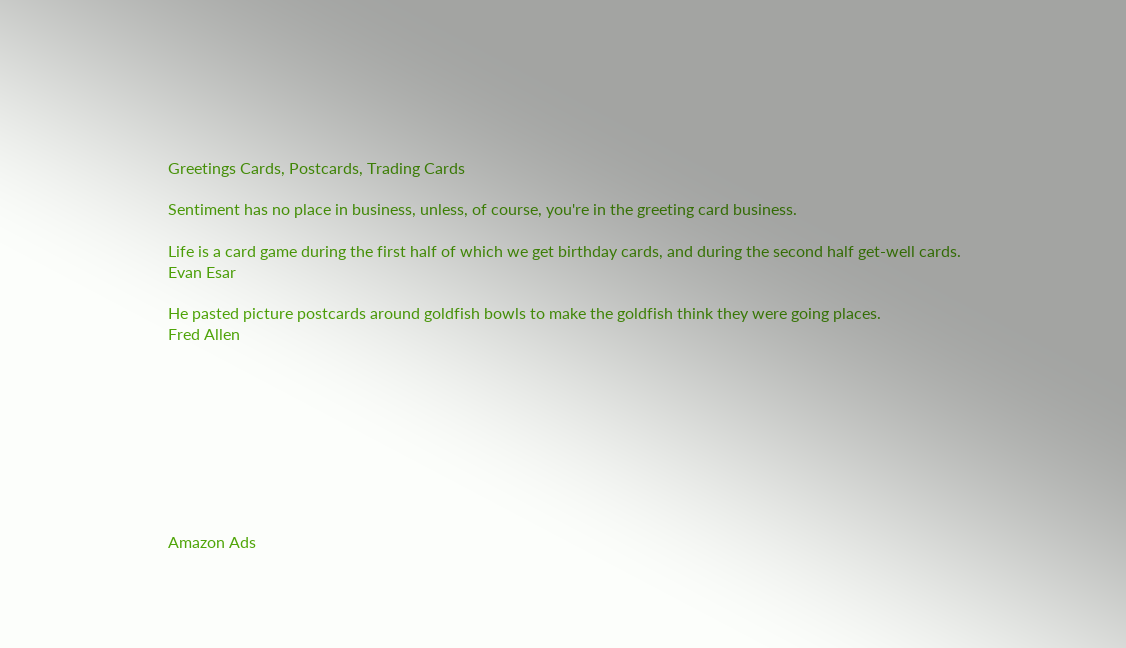Greetings Cards, Postcards, Trading Cards

Sentiment has no place in business, unless, of course, you're in the greeting card business.

Life is a card game during the first half of which we get birthday cards, and during the second half get-well cards.
Evan Esar

He pasted picture postcards around goldfish bowls to make the goldfish think they were going places.
Fred Allen









Amazon Ads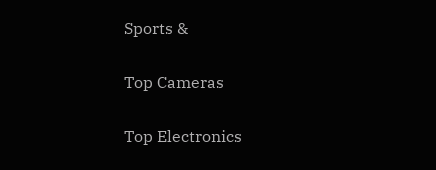Sports &

Top Cameras

Top Electronics